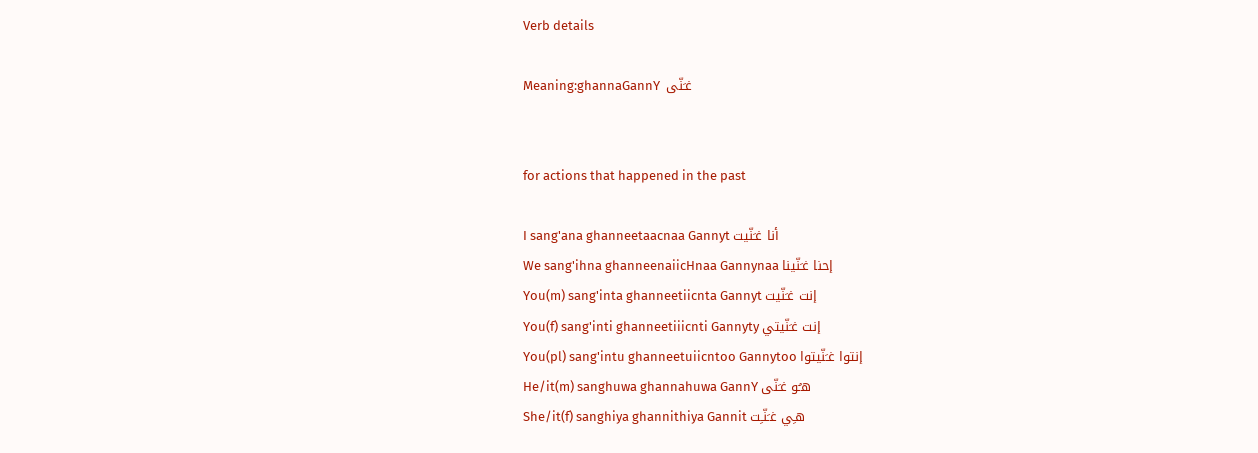Verb details

Meaning:ghannaGannY  غـَنّى


for actions that happened in the past

I sang'ana ghanneetaacnaa Gannyt أنا غـَنّيت
We sang'ihna ghanneenaiicHnaa Gannynaa إحنا غـَنّينا
You(m) sang'inta ghanneetiicnta Gannyt إنت غـَنّيت
You(f) sang'inti ghanneetiiicnti Gannyty إنت غـَنّيتي
You(pl) sang'intu ghanneetuiicntoo Gannytoo إنتوا غـَنّيتوا
He/it(m) sanghuwa ghannahuwa GannY هـُو غـَنّى
She/it(f) sanghiya ghannithiya Gannit هـِي غـَنّـِت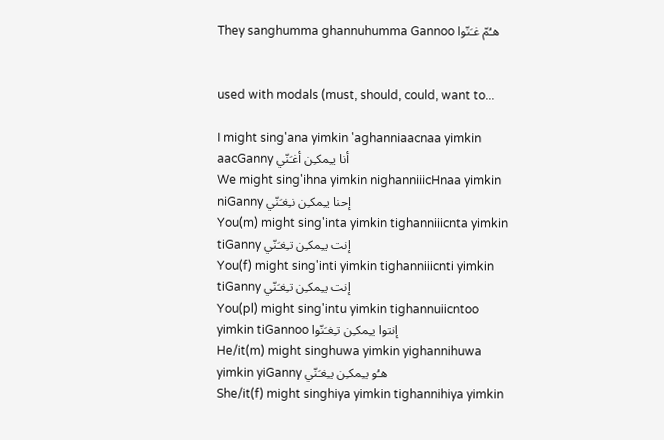They sanghumma ghannuhumma Gannoo هـُمّ غـَنّوا


used with modals (must, should, could, want to...

I might sing'ana yimkin 'aghanniaacnaa yimkin aacGanny أنا يـِمكـِن أغـَنّي
We might sing'ihna yimkin nighanniiicHnaa yimkin niGanny إحنا يـِمكـِن نـِغـَنّي
You(m) might sing'inta yimkin tighanniiicnta yimkin tiGanny إنت يـِمكـِن تـِغـَنّي
You(f) might sing'inti yimkin tighanniiicnti yimkin tiGanny إنت يـِمكـِن تـِغـَنّي
You(pl) might sing'intu yimkin tighannuiicntoo yimkin tiGannoo إنتوا يـِمكـِن تـِغـَنّوا
He/it(m) might singhuwa yimkin yighannihuwa yimkin yiGanny هـُو يـِمكـِن يـِغـَنّي
She/it(f) might singhiya yimkin tighannihiya yimkin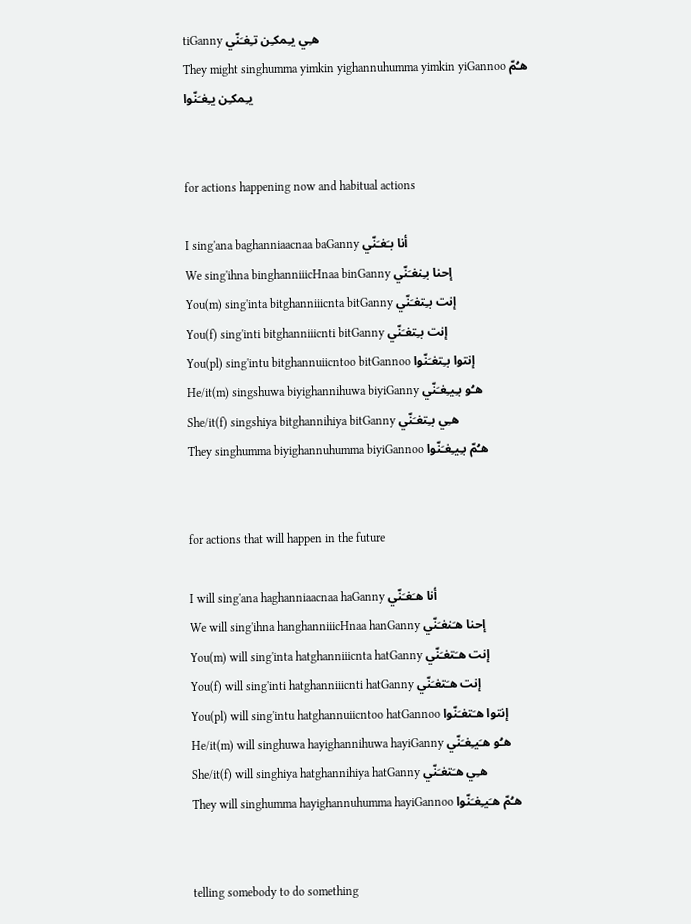tiGanny هـِي يـِمكـِن تـِغـَنّي
They might singhumma yimkin yighannuhumma yimkin yiGannoo هـُمّ يـِمكـِن يـِغـَنّوا


for actions happening now and habitual actions

I sing'ana baghanniaacnaa baGanny أنا بـَغـَنّي
We sing'ihna binghanniiicHnaa binGanny إحنا بـِنغـَنّي
You(m) sing'inta bitghanniiicnta bitGanny إنت بـِتغـَنّي
You(f) sing'inti bitghanniiicnti bitGanny إنت بـِتغـَنّي
You(pl) sing'intu bitghannuiicntoo bitGannoo إنتوا بـِتغـَنّوا
He/it(m) singshuwa biyighannihuwa biyiGanny هـُو بـِيـِغـَنّي
She/it(f) singshiya bitghannihiya bitGanny هـِي بـِتغـَنّي
They singhumma biyighannuhumma biyiGannoo هـُمّ بـِيـِغـَنّوا


for actions that will happen in the future

I will sing'ana haghanniaacnaa haGanny أنا هـَغـَنّي
We will sing'ihna hanghanniiicHnaa hanGanny إحنا هـَنغـَنّي
You(m) will sing'inta hatghanniiicnta hatGanny إنت هـَتغـَنّي
You(f) will sing'inti hatghanniiicnti hatGanny إنت هـَتغـَنّي
You(pl) will sing'intu hatghannuiicntoo hatGannoo إنتوا هـَتغـَنّوا
He/it(m) will singhuwa hayighannihuwa hayiGanny هـُو هـَيـِغـَنّي
She/it(f) will singhiya hatghannihiya hatGanny هـِي هـَتغـَنّي
They will singhumma hayighannuhumma hayiGannoo هـُمّ هـَيـِغـَنّوا


telling somebody to do something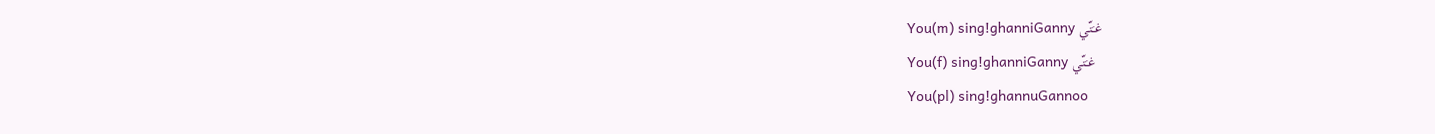You(m) sing!ghanniGanny غـَنّي
You(f) sing!ghanniGanny غـَنّي
You(pl) sing!ghannuGannoo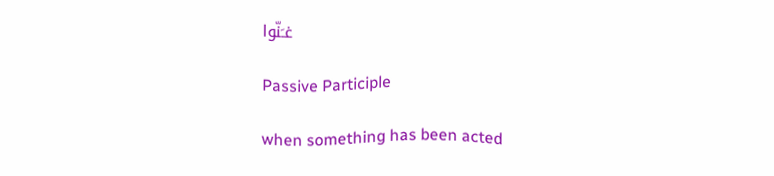غـَنّوا

Passive Participle

when something has been acted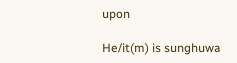upon

He/it(m) is sunghuwa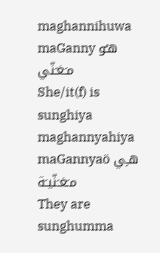maghannihuwa maGanny هـُو مـَغـَنّي
She/it(f) is sunghiya maghannyahiya maGannyaö هـِي مـَغـَنّيـَة
They are sunghumma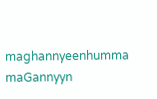maghannyeenhumma maGannyyn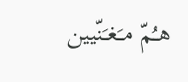هـُمّ مـَغـَنّيين